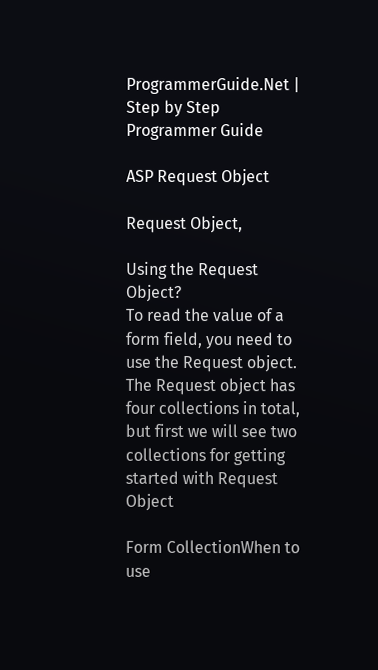ProgrammerGuide.Net | Step by Step Programmer Guide

ASP Request Object

Request Object,

Using the Request Object?
To read the value of a form field, you need to use the Request object. The Request object has four collections in total, but first we will see two collections for getting started with Request Object

Form CollectionWhen to use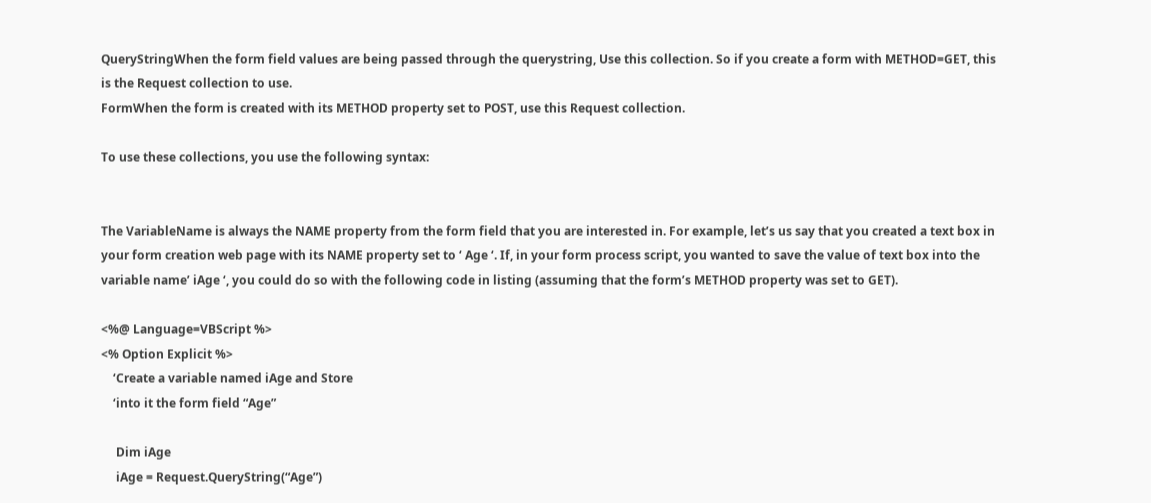QueryStringWhen the form field values are being passed through the querystring, Use this collection. So if you create a form with METHOD=GET, this is the Request collection to use.
FormWhen the form is created with its METHOD property set to POST, use this Request collection.

To use these collections, you use the following syntax:


The VariableName is always the NAME property from the form field that you are interested in. For example, let’s us say that you created a text box in your form creation web page with its NAME property set to ‘ Age ‘. If, in your form process script, you wanted to save the value of text box into the variable name’ iAge ‘, you could do so with the following code in listing (assuming that the form’s METHOD property was set to GET).

<%@ Language=VBScript %>
<% Option Explicit %>
    ‘Create a variable named iAge and Store
    ‘into it the form field “Age”

     Dim iAge
     iAge = Request.QueryString(“Age”)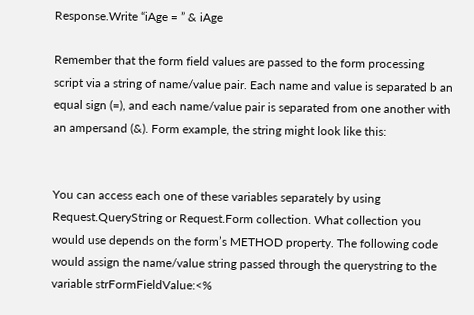Response.Write “iAge = ” & iAge

Remember that the form field values are passed to the form processing script via a string of name/value pair. Each name and value is separated b an equal sign (=), and each name/value pair is separated from one another with an ampersand (&). Form example, the string might look like this:


You can access each one of these variables separately by using Request.QueryString or Request.Form collection. What collection you would use depends on the form’s METHOD property. The following code would assign the name/value string passed through the querystring to the variable strFormFieldValue:<%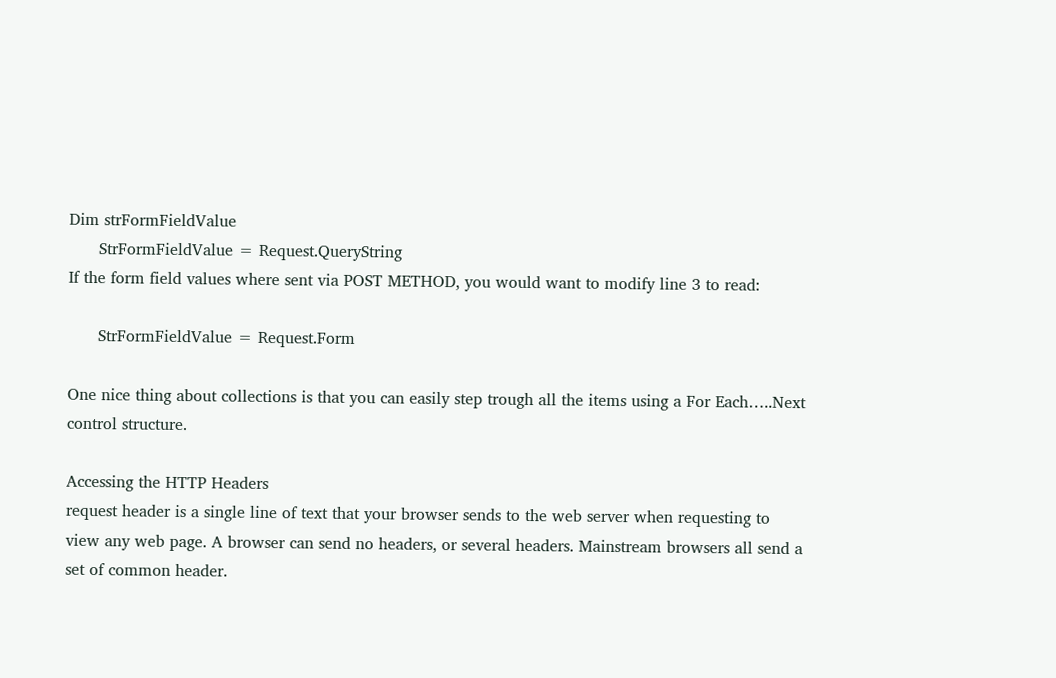Dim strFormFieldValue
      StrFormFieldValue = Request.QueryString
If the form field values where sent via POST METHOD, you would want to modify line 3 to read:

      StrFormFieldValue = Request.Form

One nice thing about collections is that you can easily step trough all the items using a For Each…..Next control structure.

Accessing the HTTP Headers
request header is a single line of text that your browser sends to the web server when requesting to view any web page. A browser can send no headers, or several headers. Mainstream browsers all send a set of common header.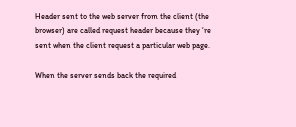Header sent to the web server from the client (the browser) are called request header because they ‘re sent when the client request a particular web page.

When the server sends back the required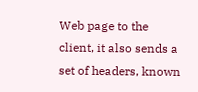Web page to the client, it also sends a set of headers, known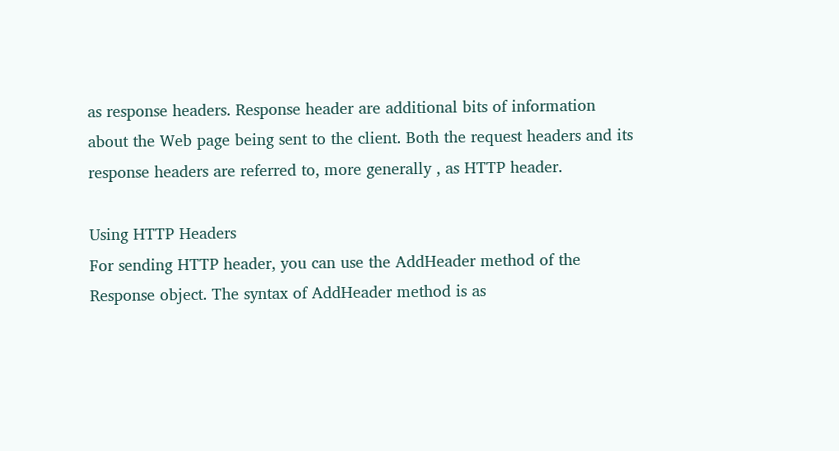as response headers. Response header are additional bits of information about the Web page being sent to the client. Both the request headers and its response headers are referred to, more generally , as HTTP header.

Using HTTP Headers
For sending HTTP header, you can use the AddHeader method of the Response object. The syntax of AddHeader method is as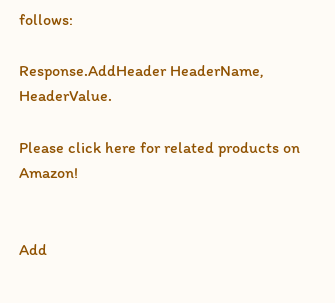follows:

Response.AddHeader HeaderName, HeaderValue.

Please click here for related products on Amazon!


Add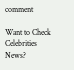comment

Want to Check Celebrities News?